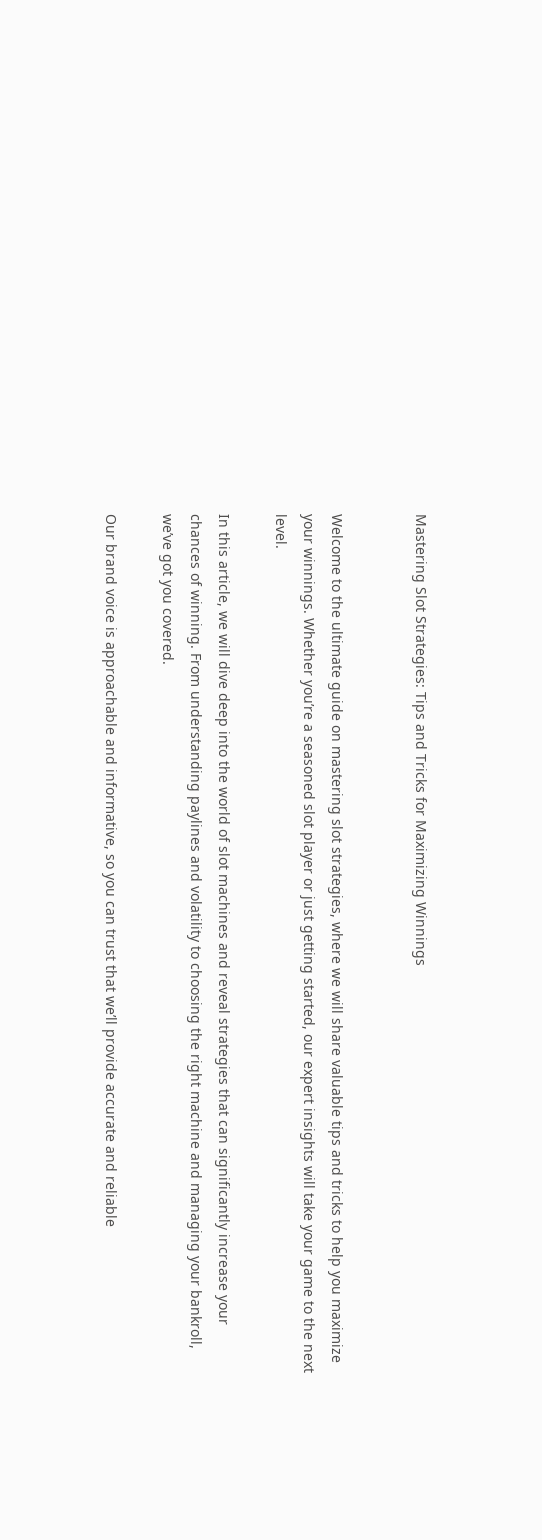Mastering Slot Strategies: Tips and Tricks for Maximizing Winnings


Welcome to the ultimate guide on mastering slot strategies, where we will share valuable tips and tricks to help you maximize your winnings. Whether you’re a seasoned slot player or just getting started, our expert insights will take your game to the next level.

In this article, we will dive deep into the world of slot machines and reveal strategies that can significantly increase your chances of winning. From understanding paylines and volatility to choosing the right machine and managing your bankroll, we’ve got you covered.

Our brand voice is approachable and informative, so you can trust that we’ll provide accurate and reliable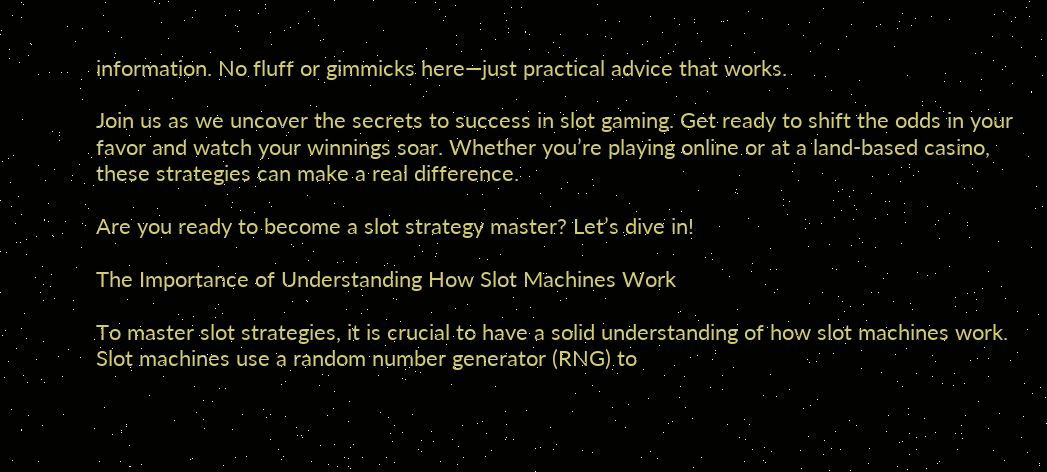information. No fluff or gimmicks here—just practical advice that works.

Join us as we uncover the secrets to success in slot gaming. Get ready to shift the odds in your favor and watch your winnings soar. Whether you’re playing online or at a land-based casino, these strategies can make a real difference.

Are you ready to become a slot strategy master? Let’s dive in!

The Importance of Understanding How Slot Machines Work

To master slot strategies, it is crucial to have a solid understanding of how slot machines work. Slot machines use a random number generator (RNG) to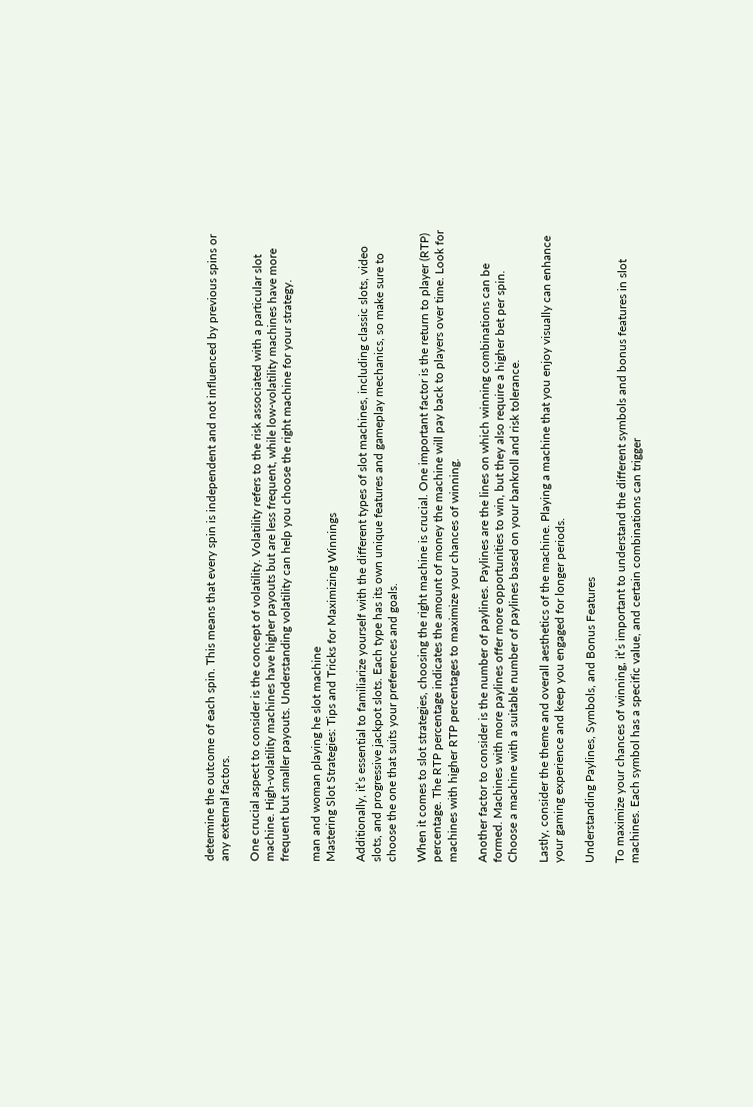determine the outcome of each spin. This means that every spin is independent and not influenced by previous spins or any external factors.

One crucial aspect to consider is the concept of volatility. Volatility refers to the risk associated with a particular slot machine. High-volatility machines have higher payouts but are less frequent, while low-volatility machines have more frequent but smaller payouts. Understanding volatility can help you choose the right machine for your strategy.

man and woman playing he slot machine
Mastering Slot Strategies: Tips and Tricks for Maximizing Winnings

Additionally, it’s essential to familiarize yourself with the different types of slot machines, including classic slots, video slots, and progressive jackpot slots. Each type has its own unique features and gameplay mechanics, so make sure to choose the one that suits your preferences and goals.

When it comes to slot strategies, choosing the right machine is crucial. One important factor is the return to player (RTP) percentage. The RTP percentage indicates the amount of money the machine will pay back to players over time. Look for machines with higher RTP percentages to maximize your chances of winning.

Another factor to consider is the number of paylines. Paylines are the lines on which winning combinations can be formed. Machines with more paylines offer more opportunities to win, but they also require a higher bet per spin. Choose a machine with a suitable number of paylines based on your bankroll and risk tolerance.

Lastly, consider the theme and overall aesthetics of the machine. Playing a machine that you enjoy visually can enhance your gaming experience and keep you engaged for longer periods.

Understanding Paylines, Symbols, and Bonus Features

To maximize your chances of winning, it’s important to understand the different symbols and bonus features in slot machines. Each symbol has a specific value, and certain combinations can trigger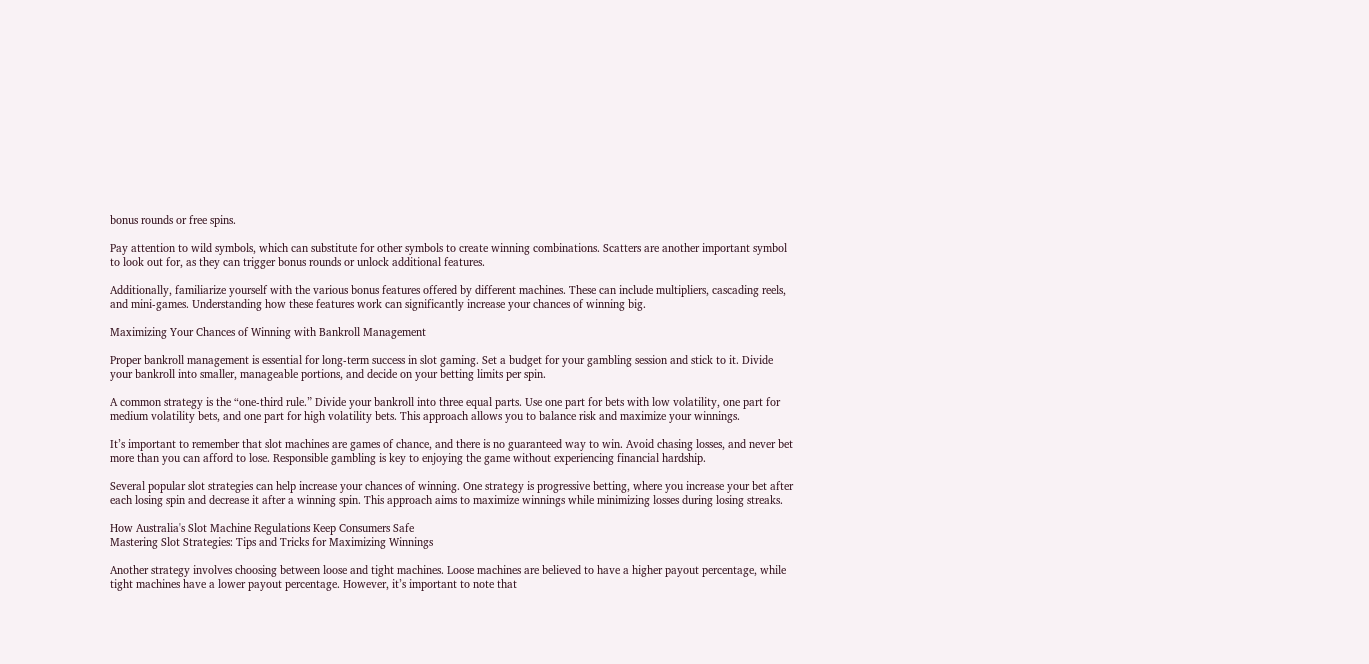bonus rounds or free spins.

Pay attention to wild symbols, which can substitute for other symbols to create winning combinations. Scatters are another important symbol to look out for, as they can trigger bonus rounds or unlock additional features.

Additionally, familiarize yourself with the various bonus features offered by different machines. These can include multipliers, cascading reels, and mini-games. Understanding how these features work can significantly increase your chances of winning big.

Maximizing Your Chances of Winning with Bankroll Management

Proper bankroll management is essential for long-term success in slot gaming. Set a budget for your gambling session and stick to it. Divide your bankroll into smaller, manageable portions, and decide on your betting limits per spin.

A common strategy is the “one-third rule.” Divide your bankroll into three equal parts. Use one part for bets with low volatility, one part for medium volatility bets, and one part for high volatility bets. This approach allows you to balance risk and maximize your winnings.

It’s important to remember that slot machines are games of chance, and there is no guaranteed way to win. Avoid chasing losses, and never bet more than you can afford to lose. Responsible gambling is key to enjoying the game without experiencing financial hardship.

Several popular slot strategies can help increase your chances of winning. One strategy is progressive betting, where you increase your bet after each losing spin and decrease it after a winning spin. This approach aims to maximize winnings while minimizing losses during losing streaks.

How Australia's Slot Machine Regulations Keep Consumers Safe
Mastering Slot Strategies: Tips and Tricks for Maximizing Winnings

Another strategy involves choosing between loose and tight machines. Loose machines are believed to have a higher payout percentage, while tight machines have a lower payout percentage. However, it’s important to note that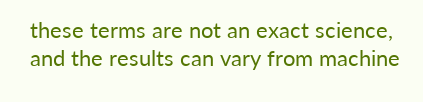these terms are not an exact science, and the results can vary from machine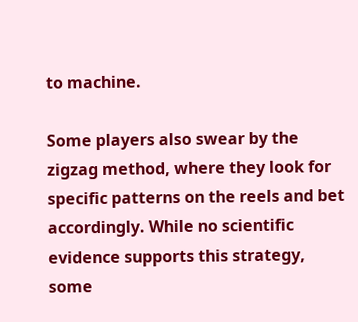to machine.

Some players also swear by the zigzag method, where they look for specific patterns on the reels and bet accordingly. While no scientific evidence supports this strategy, some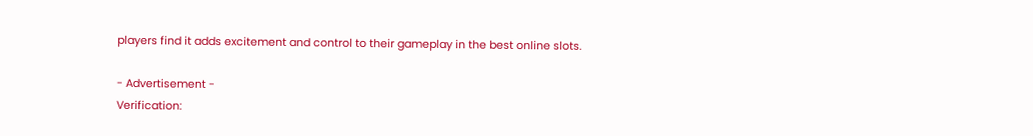players find it adds excitement and control to their gameplay in the best online slots.

- Advertisement -
Verification: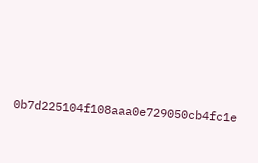0b7d225104f108aaa0e729050cb4fc1e